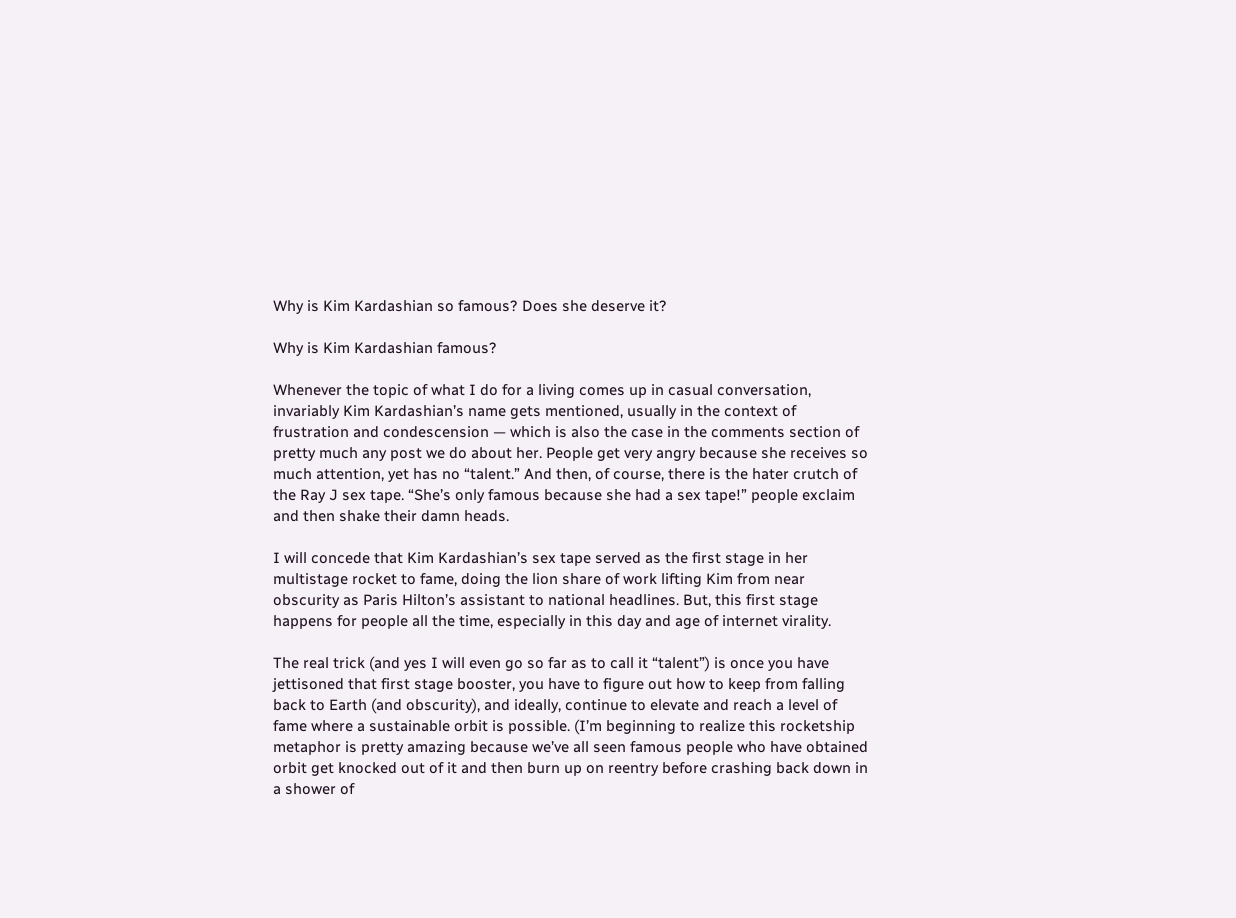Why is Kim Kardashian so famous? Does she deserve it?

Why is Kim Kardashian famous?

Whenever the topic of what I do for a living comes up in casual conversation, invariably Kim Kardashian’s name gets mentioned, usually in the context of frustration and condescension — which is also the case in the comments section of pretty much any post we do about her. People get very angry because she receives so much attention, yet has no “talent.” And then, of course, there is the hater crutch of the Ray J sex tape. “She’s only famous because she had a sex tape!” people exclaim and then shake their damn heads.

I will concede that Kim Kardashian’s sex tape served as the first stage in her multistage rocket to fame, doing the lion share of work lifting Kim from near obscurity as Paris Hilton’s assistant to national headlines. But, this first stage happens for people all the time, especially in this day and age of internet virality.

The real trick (and yes I will even go so far as to call it “talent”) is once you have jettisoned that first stage booster, you have to figure out how to keep from falling back to Earth (and obscurity), and ideally, continue to elevate and reach a level of fame where a sustainable orbit is possible. (I’m beginning to realize this rocketship metaphor is pretty amazing because we’ve all seen famous people who have obtained orbit get knocked out of it and then burn up on reentry before crashing back down in a shower of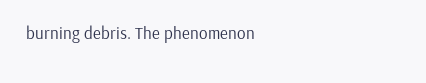burning debris. The phenomenon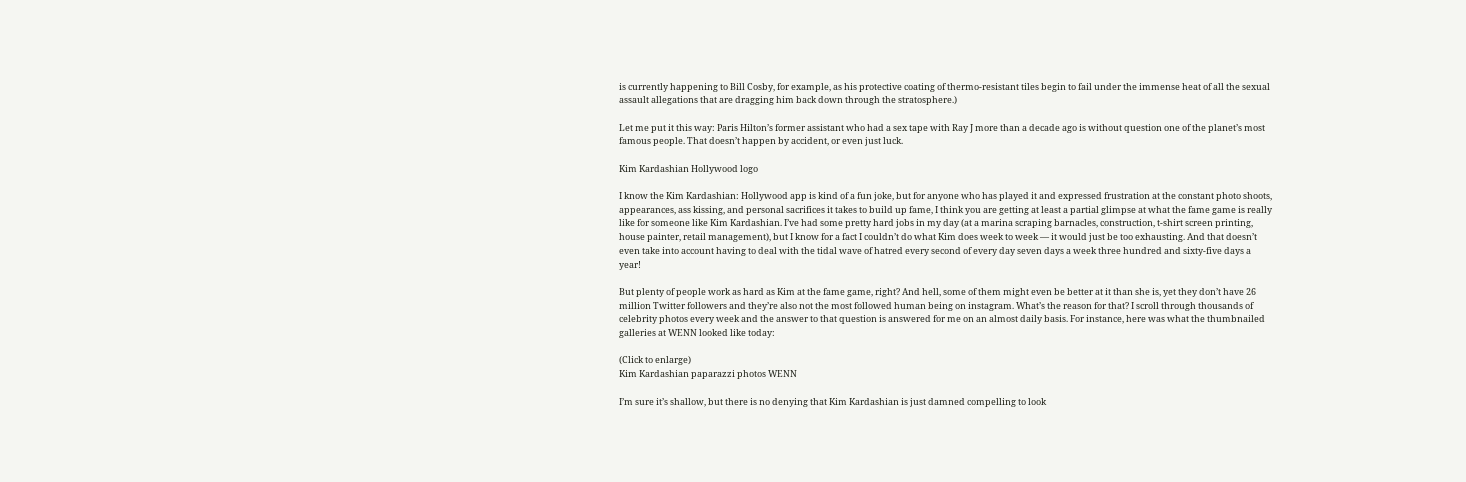is currently happening to Bill Cosby, for example, as his protective coating of thermo-resistant tiles begin to fail under the immense heat of all the sexual assault allegations that are dragging him back down through the stratosphere.)

Let me put it this way: Paris Hilton’s former assistant who had a sex tape with Ray J more than a decade ago is without question one of the planet’s most famous people. That doesn’t happen by accident, or even just luck.

Kim Kardashian Hollywood logo

I know the Kim Kardashian: Hollywood app is kind of a fun joke, but for anyone who has played it and expressed frustration at the constant photo shoots, appearances, ass kissing, and personal sacrifices it takes to build up fame, I think you are getting at least a partial glimpse at what the fame game is really like for someone like Kim Kardashian. I’ve had some pretty hard jobs in my day (at a marina scraping barnacles, construction, t-shirt screen printing, house painter, retail management), but I know for a fact I couldn’t do what Kim does week to week — it would just be too exhausting. And that doesn’t even take into account having to deal with the tidal wave of hatred every second of every day seven days a week three hundred and sixty-five days a year!

But plenty of people work as hard as Kim at the fame game, right? And hell, some of them might even be better at it than she is, yet they don’t have 26 million Twitter followers and they’re also not the most followed human being on instagram. What’s the reason for that? I scroll through thousands of celebrity photos every week and the answer to that question is answered for me on an almost daily basis. For instance, here was what the thumbnailed galleries at WENN looked like today:

(Click to enlarge)
Kim Kardashian paparazzi photos WENN

I’m sure it’s shallow, but there is no denying that Kim Kardashian is just damned compelling to look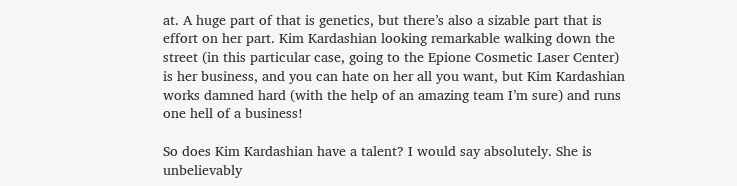at. A huge part of that is genetics, but there’s also a sizable part that is effort on her part. Kim Kardashian looking remarkable walking down the street (in this particular case, going to the Epione Cosmetic Laser Center) is her business, and you can hate on her all you want, but Kim Kardashian works damned hard (with the help of an amazing team I’m sure) and runs one hell of a business!

So does Kim Kardashian have a talent? I would say absolutely. She is unbelievably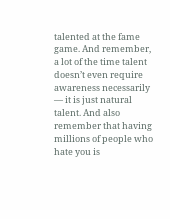talented at the fame game. And remember, a lot of the time talent doesn’t even require awareness necessarily — it is just natural talent. And also remember that having millions of people who hate you is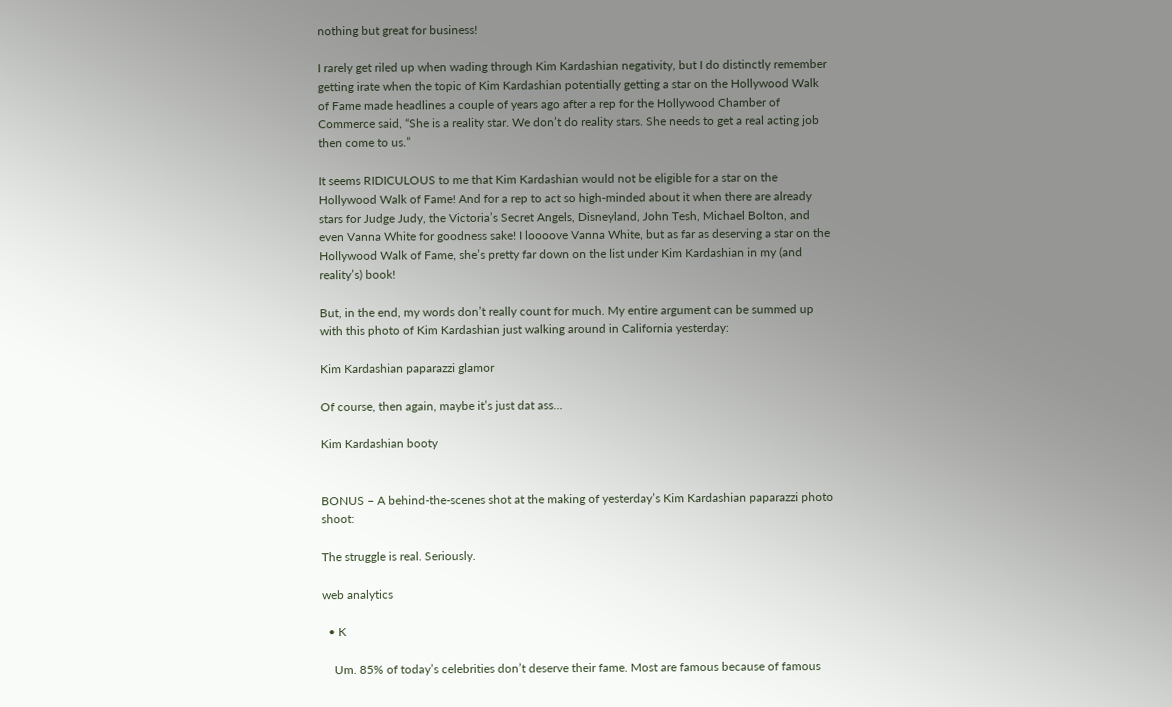nothing but great for business!

I rarely get riled up when wading through Kim Kardashian negativity, but I do distinctly remember getting irate when the topic of Kim Kardashian potentially getting a star on the Hollywood Walk of Fame made headlines a couple of years ago after a rep for the Hollywood Chamber of Commerce said, “She is a reality star. We don’t do reality stars. She needs to get a real acting job then come to us.”

It seems RIDICULOUS to me that Kim Kardashian would not be eligible for a star on the Hollywood Walk of Fame! And for a rep to act so high-minded about it when there are already stars for Judge Judy, the Victoria’s Secret Angels, Disneyland, John Tesh, Michael Bolton, and even Vanna White for goodness sake! I loooove Vanna White, but as far as deserving a star on the Hollywood Walk of Fame, she’s pretty far down on the list under Kim Kardashian in my (and reality’s) book!

But, in the end, my words don’t really count for much. My entire argument can be summed up with this photo of Kim Kardashian just walking around in California yesterday:

Kim Kardashian paparazzi glamor

Of course, then again, maybe it’s just dat ass…

Kim Kardashian booty


BONUS – A behind-the-scenes shot at the making of yesterday’s Kim Kardashian paparazzi photo shoot:

The struggle is real. Seriously.

web analytics

  • K

    Um. 85% of today’s celebrities don’t deserve their fame. Most are famous because of famous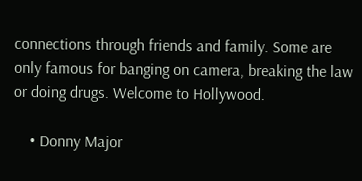connections through friends and family. Some are only famous for banging on camera, breaking the law or doing drugs. Welcome to Hollywood.

    • Donny Major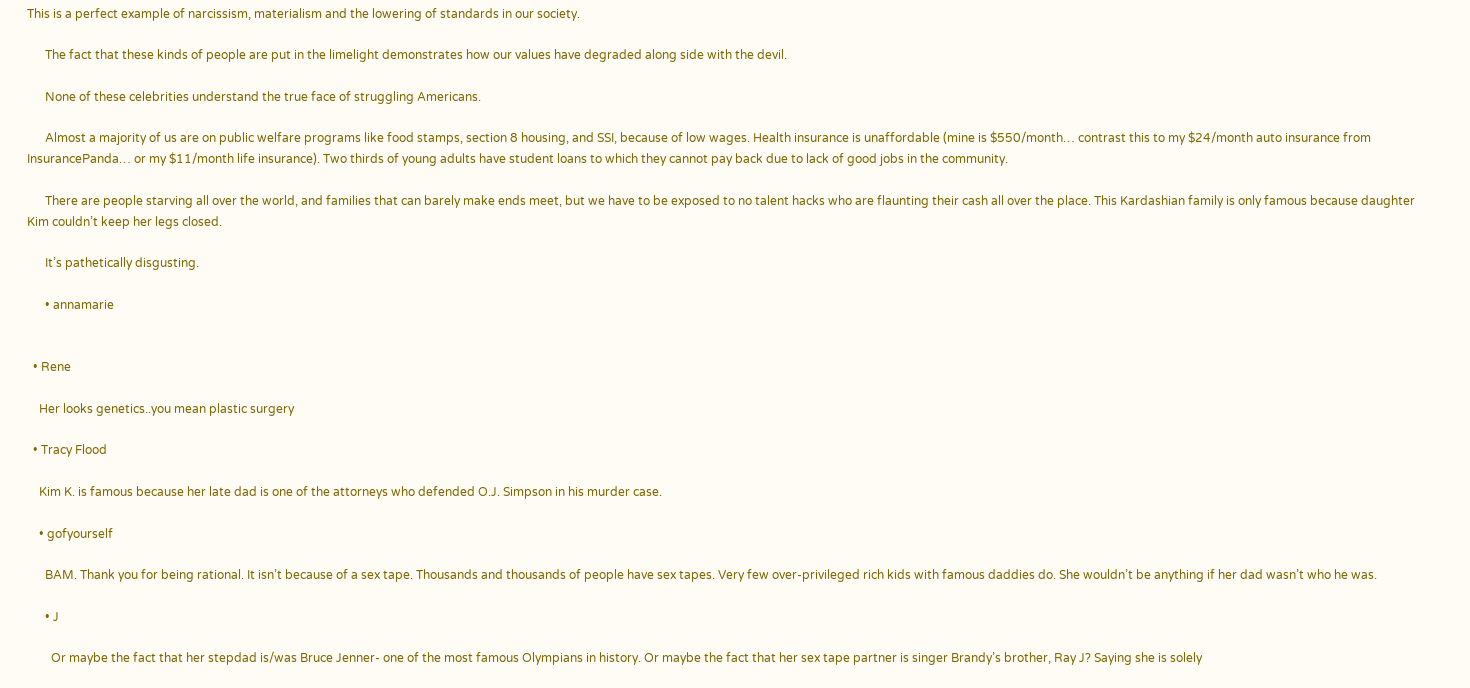This is a perfect example of narcissism, materialism and the lowering of standards in our society.

      The fact that these kinds of people are put in the limelight demonstrates how our values have degraded along side with the devil.

      None of these celebrities understand the true face of struggling Americans.

      Almost a majority of us are on public welfare programs like food stamps, section 8 housing, and SSI, because of low wages. Health insurance is unaffordable (mine is $550/month… contrast this to my $24/month auto insurance from InsurancePanda… or my $11/month life insurance). Two thirds of young adults have student loans to which they cannot pay back due to lack of good jobs in the community.

      There are people starving all over the world, and families that can barely make ends meet, but we have to be exposed to no talent hacks who are flaunting their cash all over the place. This Kardashian family is only famous because daughter Kim couldn’t keep her legs closed.

      It’s pathetically disgusting.

      • annamarie


  • Rene

    Her looks genetics..you mean plastic surgery

  • Tracy Flood

    Kim K. is famous because her late dad is one of the attorneys who defended O.J. Simpson in his murder case.

    • gofyourself

      BAM. Thank you for being rational. It isn’t because of a sex tape. Thousands and thousands of people have sex tapes. Very few over-privileged rich kids with famous daddies do. She wouldn’t be anything if her dad wasn’t who he was.

      • J

        Or maybe the fact that her stepdad is/was Bruce Jenner- one of the most famous Olympians in history. Or maybe the fact that her sex tape partner is singer Brandy’s brother, Ray J? Saying she is solely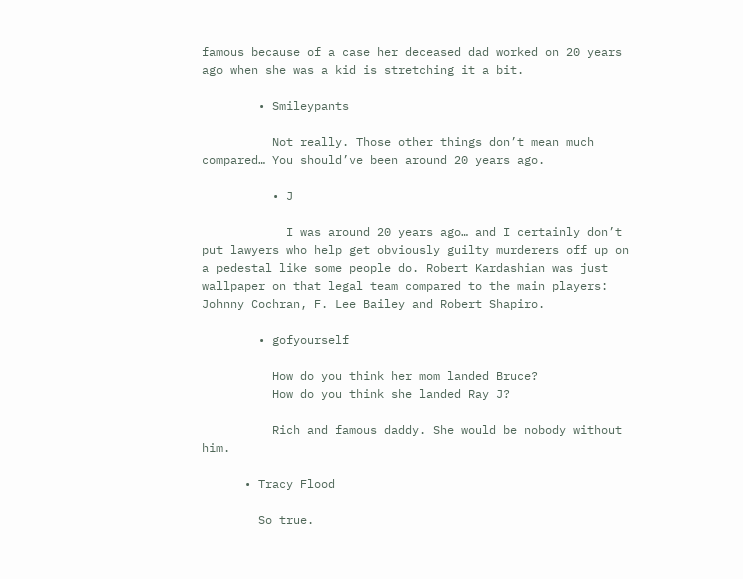famous because of a case her deceased dad worked on 20 years ago when she was a kid is stretching it a bit.

        • Smileypants

          Not really. Those other things don’t mean much compared… You should’ve been around 20 years ago.

          • J

            I was around 20 years ago… and I certainly don’t put lawyers who help get obviously guilty murderers off up on a pedestal like some people do. Robert Kardashian was just wallpaper on that legal team compared to the main players: Johnny Cochran, F. Lee Bailey and Robert Shapiro.

        • gofyourself

          How do you think her mom landed Bruce?
          How do you think she landed Ray J?

          Rich and famous daddy. She would be nobody without him.

      • Tracy Flood

        So true.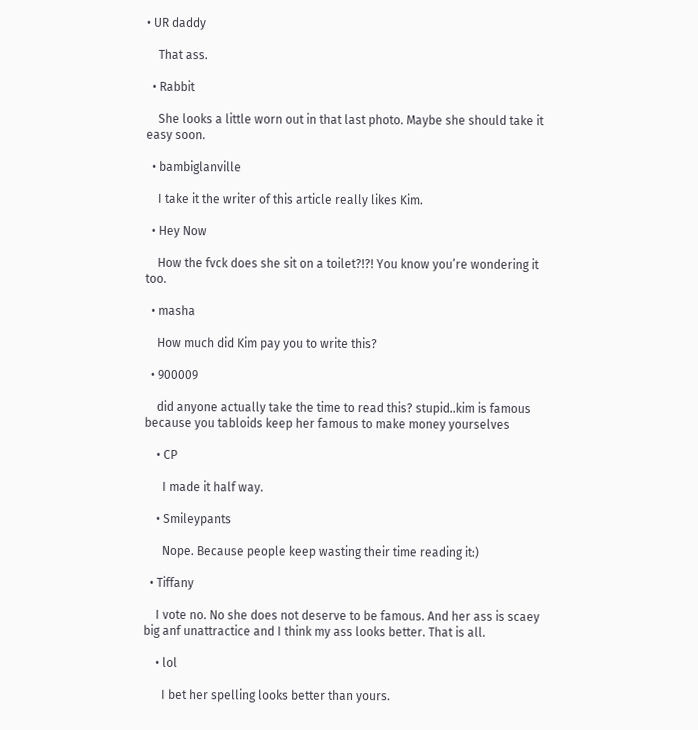• UR daddy

    That ass.

  • Rabbit

    She looks a little worn out in that last photo. Maybe she should take it easy soon.

  • bambiglanville

    I take it the writer of this article really likes Kim.

  • Hey Now

    How the fvck does she sit on a toilet?!?! You know you’re wondering it too.

  • masha

    How much did Kim pay you to write this?

  • 900009

    did anyone actually take the time to read this? stupid..kim is famous because you tabloids keep her famous to make money yourselves

    • CP

      I made it half way.

    • Smileypants

      Nope. Because people keep wasting their time reading it:)

  • Tiffany

    I vote no. No she does not deserve to be famous. And her ass is scaey big anf unattractice and I think my ass looks better. That is all.

    • lol

      I bet her spelling looks better than yours.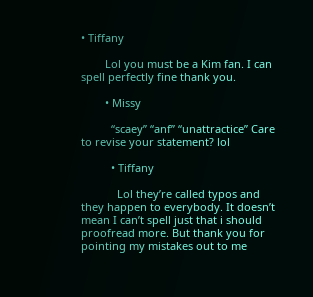• Tiffany

        Lol you must be a Kim fan. I can spell perfectly fine thank you.

        • Missy

          “scaey” “anf” “unattractice” Care to revise your statement? lol

          • Tiffany

            Lol they’re called typos and they happen to everybody. It doesn’t mean I can’t spell just that i should proofread more. But thank you for pointing my mistakes out to me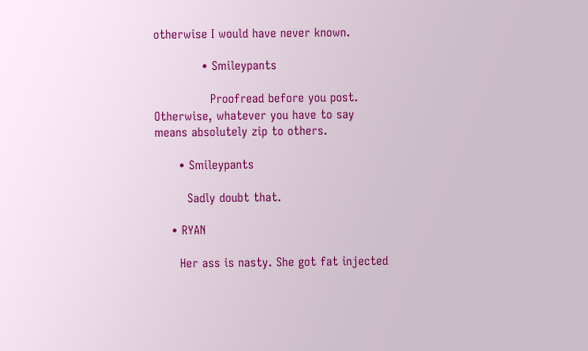otherwise I would have never known.

            • Smileypants

              Proofread before you post. Otherwise, whatever you have to say means absolutely zip to others.

      • Smileypants

        Sadly doubt that.

    • RYAN

      Her ass is nasty. She got fat injected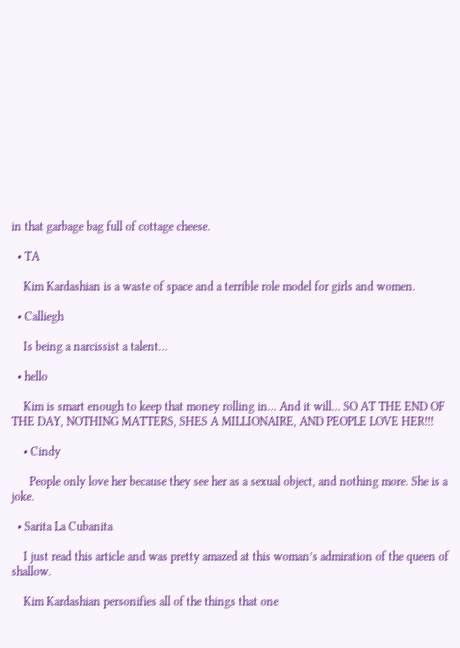in that garbage bag full of cottage cheese.

  • TA

    Kim Kardashian is a waste of space and a terrible role model for girls and women.

  • Calliegh

    Is being a narcissist a talent…

  • hello

    Kim is smart enough to keep that money rolling in… And it will… SO AT THE END OF THE DAY, NOTHING MATTERS, SHES A MILLIONAIRE, AND PEOPLE LOVE HER!!!

    • Cindy

      People only love her because they see her as a sexual object, and nothing more. She is a joke.

  • Sarita La Cubanita

    I just read this article and was pretty amazed at this woman’s admiration of the queen of shallow.

    Kim Kardashian personifies all of the things that one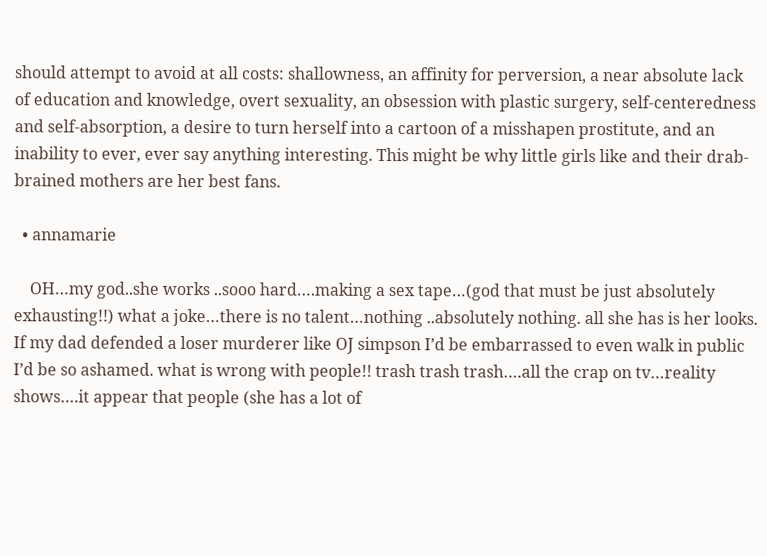should attempt to avoid at all costs: shallowness, an affinity for perversion, a near absolute lack of education and knowledge, overt sexuality, an obsession with plastic surgery, self-centeredness and self-absorption, a desire to turn herself into a cartoon of a misshapen prostitute, and an inability to ever, ever say anything interesting. This might be why little girls like and their drab-brained mothers are her best fans.

  • annamarie

    OH…my god..she works ..sooo hard….making a sex tape…(god that must be just absolutely exhausting!!) what a joke…there is no talent…nothing ..absolutely nothing. all she has is her looks. If my dad defended a loser murderer like OJ simpson I’d be embarrassed to even walk in public I’d be so ashamed. what is wrong with people!! trash trash trash….all the crap on tv…reality shows….it appear that people (she has a lot of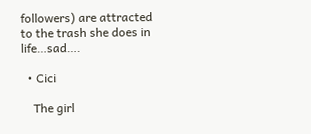followers) are attracted to the trash she does in life…sad….

  • Cici

    The girl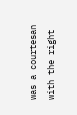was a courtesan with the right